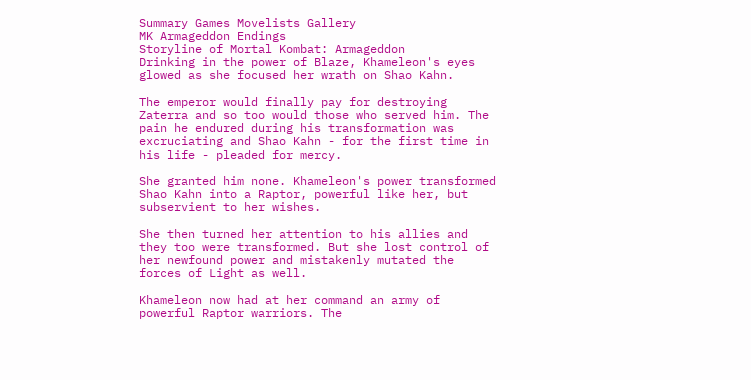Summary Games Movelists Gallery
MK Armageddon Endings
Storyline of Mortal Kombat: Armageddon
Drinking in the power of Blaze, Khameleon's eyes glowed as she focused her wrath on Shao Kahn.

The emperor would finally pay for destroying Zaterra and so too would those who served him. The pain he endured during his transformation was excruciating and Shao Kahn - for the first time in his life - pleaded for mercy.

She granted him none. Khameleon's power transformed Shao Kahn into a Raptor, powerful like her, but subservient to her wishes.

She then turned her attention to his allies and they too were transformed. But she lost control of her newfound power and mistakenly mutated the forces of Light as well.

Khameleon now had at her command an army of powerful Raptor warriors. The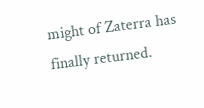might of Zaterra has finally returned.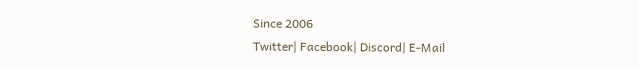Since 2006
Twitter| Facebook| Discord| E-Mail